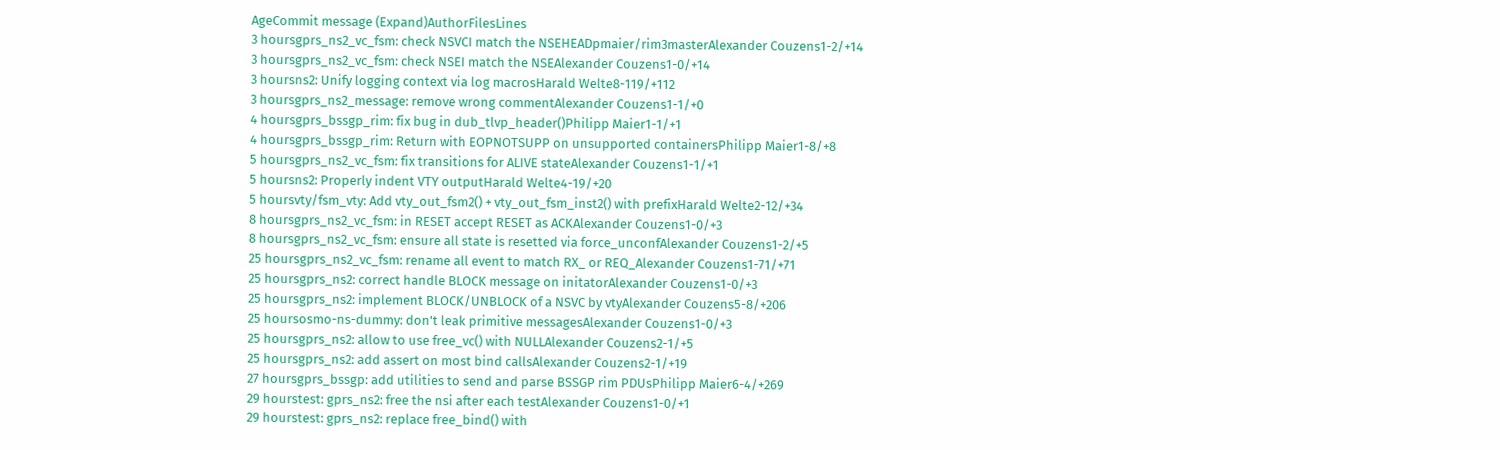AgeCommit message (Expand)AuthorFilesLines
3 hoursgprs_ns2_vc_fsm: check NSVCI match the NSEHEADpmaier/rim3masterAlexander Couzens1-2/+14
3 hoursgprs_ns2_vc_fsm: check NSEI match the NSEAlexander Couzens1-0/+14
3 hoursns2: Unify logging context via log macrosHarald Welte8-119/+112
3 hoursgprs_ns2_message: remove wrong commentAlexander Couzens1-1/+0
4 hoursgprs_bssgp_rim: fix bug in dub_tlvp_header()Philipp Maier1-1/+1
4 hoursgprs_bssgp_rim: Return with EOPNOTSUPP on unsupported containersPhilipp Maier1-8/+8
5 hoursgprs_ns2_vc_fsm: fix transitions for ALIVE stateAlexander Couzens1-1/+1
5 hoursns2: Properly indent VTY outputHarald Welte4-19/+20
5 hoursvty/fsm_vty: Add vty_out_fsm2() + vty_out_fsm_inst2() with prefixHarald Welte2-12/+34
8 hoursgprs_ns2_vc_fsm: in RESET accept RESET as ACKAlexander Couzens1-0/+3
8 hoursgprs_ns2_vc_fsm: ensure all state is resetted via force_unconfAlexander Couzens1-2/+5
25 hoursgprs_ns2_vc_fsm: rename all event to match RX_ or REQ_Alexander Couzens1-71/+71
25 hoursgprs_ns2: correct handle BLOCK message on initatorAlexander Couzens1-0/+3
25 hoursgprs_ns2: implement BLOCK/UNBLOCK of a NSVC by vtyAlexander Couzens5-8/+206
25 hoursosmo-ns-dummy: don't leak primitive messagesAlexander Couzens1-0/+3
25 hoursgprs_ns2: allow to use free_vc() with NULLAlexander Couzens2-1/+5
25 hoursgprs_ns2: add assert on most bind callsAlexander Couzens2-1/+19
27 hoursgprs_bssgp: add utilities to send and parse BSSGP rim PDUsPhilipp Maier6-4/+269
29 hourstest: gprs_ns2: free the nsi after each testAlexander Couzens1-0/+1
29 hourstest: gprs_ns2: replace free_bind() with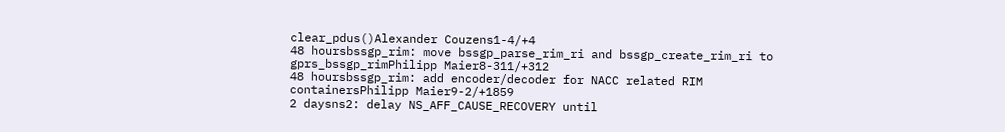clear_pdus()Alexander Couzens1-4/+4
48 hoursbssgp_rim: move bssgp_parse_rim_ri and bssgp_create_rim_ri to gprs_bssgp_rimPhilipp Maier8-311/+312
48 hoursbssgp_rim: add encoder/decoder for NACC related RIM containersPhilipp Maier9-2/+1859
2 daysns2: delay NS_AFF_CAUSE_RECOVERY until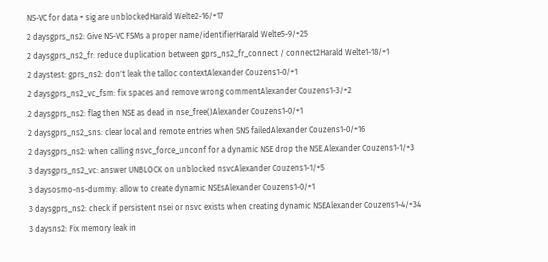NS-VC for data + sig are unblockedHarald Welte2-16/+17
2 daysgprs_ns2: Give NS-VC FSMs a proper name/identifierHarald Welte5-9/+25
2 daysgprs_ns2_fr: reduce duplication between gprs_ns2_fr_connect / connect2Harald Welte1-18/+1
2 daystest: gprs_ns2: don't leak the talloc contextAlexander Couzens1-0/+1
2 daysgprs_ns2_vc_fsm: fix spaces and remove wrong commentAlexander Couzens1-3/+2
2 daysgprs_ns2: flag then NSE as dead in nse_free()Alexander Couzens1-0/+1
2 daysgprs_ns2_sns: clear local and remote entries when SNS failedAlexander Couzens1-0/+16
2 daysgprs_ns2: when calling nsvc_force_unconf for a dynamic NSE drop the NSE.Alexander Couzens1-1/+3
3 daysgprs_ns2_vc: answer UNBLOCK on unblocked nsvcAlexander Couzens1-1/+5
3 daysosmo-ns-dummy: allow to create dynamic NSEsAlexander Couzens1-0/+1
3 daysgprs_ns2: check if persistent nsei or nsvc exists when creating dynamic NSEAlexander Couzens1-4/+34
3 daysns2: Fix memory leak in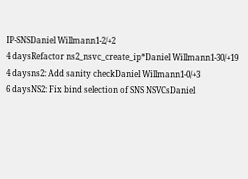IP-SNSDaniel Willmann1-2/+2
4 daysRefactor ns2_nsvc_create_ip*Daniel Willmann1-30/+19
4 daysns2: Add sanity checkDaniel Willmann1-0/+3
6 daysNS2: Fix bind selection of SNS NSVCsDaniel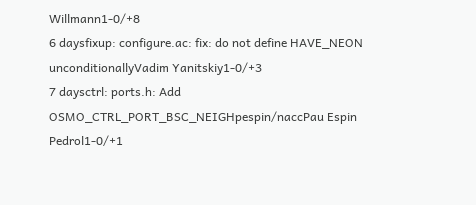Willmann1-0/+8
6 daysfixup: configure.ac: fix: do not define HAVE_NEON unconditionallyVadim Yanitskiy1-0/+3
7 daysctrl: ports.h: Add OSMO_CTRL_PORT_BSC_NEIGHpespin/naccPau Espin Pedrol1-0/+1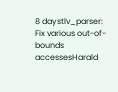8 daystlv_parser: Fix various out-of-bounds accessesHarald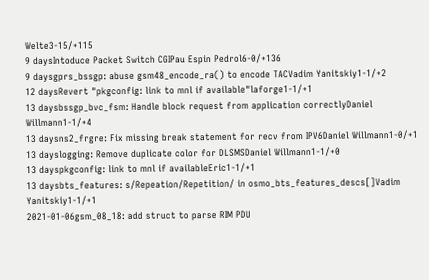Welte3-15/+115
9 daysIntoduce Packet Switch CGIPau Espin Pedrol6-0/+136
9 daysgprs_bssgp: abuse gsm48_encode_ra() to encode TACVadim Yanitskiy1-1/+2
12 daysRevert "pkgconfig: link to mnl if available"laforge1-1/+1
13 daysbssgp_bvc_fsm: Handle block request from application correctlyDaniel Willmann1-1/+4
13 daysns2_frgre: Fix missing break statement for recv from IPV6Daniel Willmann1-0/+1
13 dayslogging: Remove duplicate color for DLSMSDaniel Willmann1-1/+0
13 dayspkgconfig: link to mnl if availableEric1-1/+1
13 daysbts_features: s/Repeation/Repetition/ in osmo_bts_features_descs[]Vadim Yanitskiy1-1/+1
2021-01-06gsm_08_18: add struct to parse RIM PDU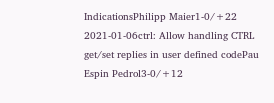IndicationsPhilipp Maier1-0/+22
2021-01-06ctrl: Allow handling CTRL get/set replies in user defined codePau Espin Pedrol3-0/+12